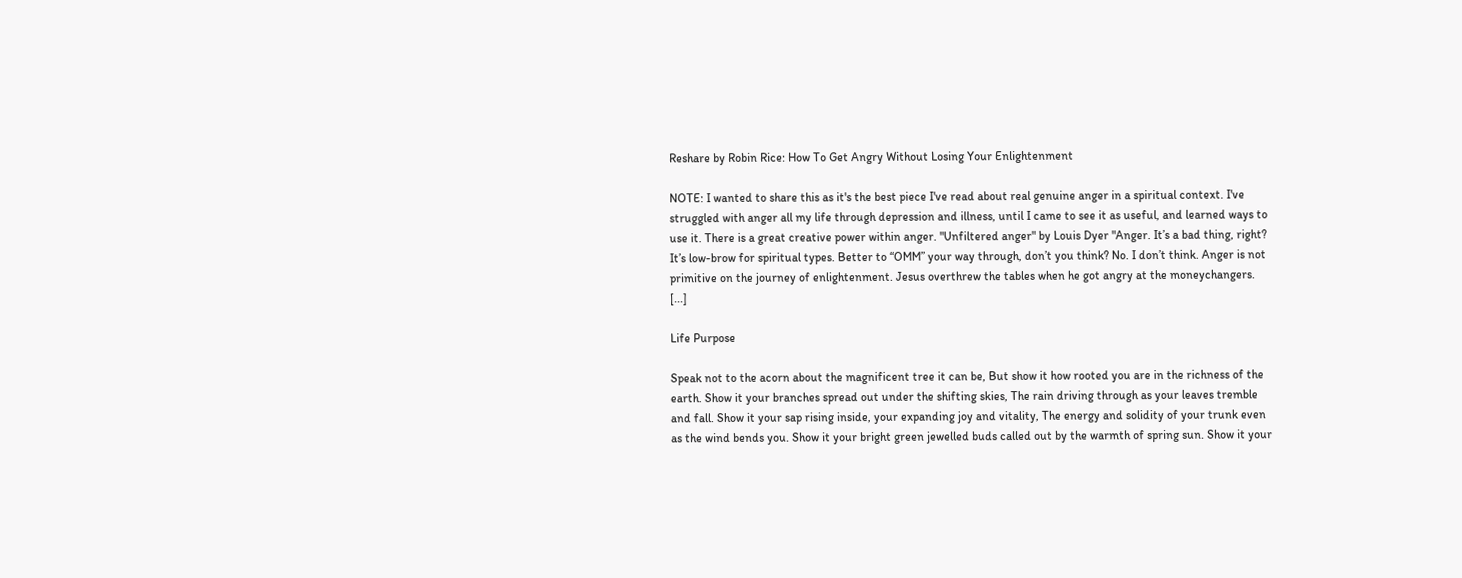Reshare by Robin Rice: How To Get Angry Without Losing Your Enlightenment

NOTE: I wanted to share this as it's the best piece I've read about real genuine anger in a spiritual context. I've struggled with anger all my life through depression and illness, until I came to see it as useful, and learned ways to use it. There is a great creative power within anger. "Unfiltered anger" by Louis Dyer "Anger. It’s a bad thing, right? It’s low-brow for spiritual types. Better to “OMM” your way through, don’t you think? No. I don’t think. Anger is not primitive on the journey of enlightenment. Jesus overthrew the tables when he got angry at the moneychangers. [...]

Life Purpose

Speak not to the acorn about the magnificent tree it can be, But show it how rooted you are in the richness of the earth. Show it your branches spread out under the shifting skies, The rain driving through as your leaves tremble and fall. Show it your sap rising inside, your expanding joy and vitality, The energy and solidity of your trunk even as the wind bends you. Show it your bright green jewelled buds called out by the warmth of spring sun. Show it your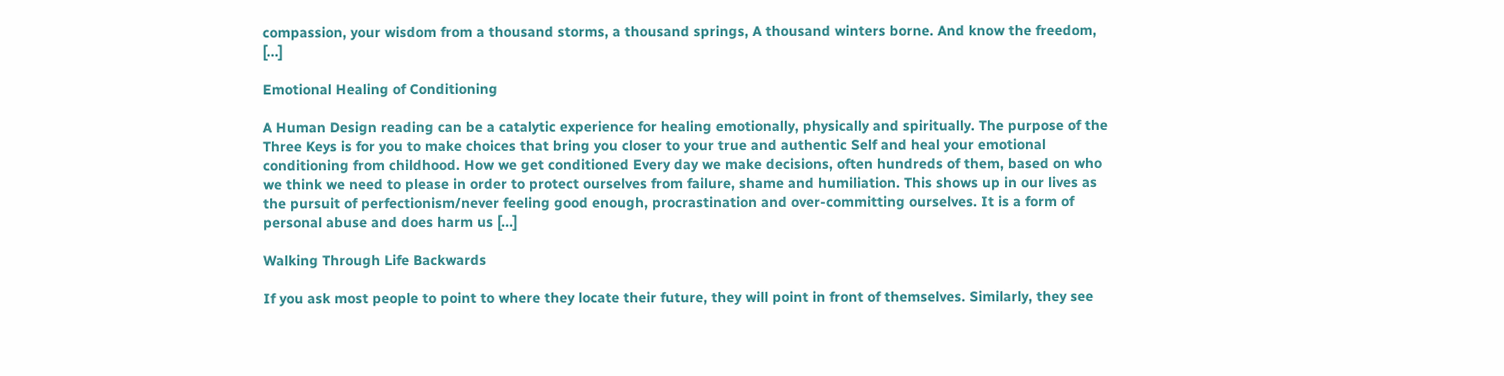compassion, your wisdom from a thousand storms, a thousand springs, A thousand winters borne. And know the freedom, [...]

Emotional Healing of Conditioning

A Human Design reading can be a catalytic experience for healing emotionally, physically and spiritually. The purpose of the Three Keys is for you to make choices that bring you closer to your true and authentic Self and heal your emotional conditioning from childhood. How we get conditioned Every day we make decisions, often hundreds of them, based on who we think we need to please in order to protect ourselves from failure, shame and humiliation. This shows up in our lives as the pursuit of perfectionism/never feeling good enough, procrastination and over-committing ourselves. It is a form of personal abuse and does harm us [...]

Walking Through Life Backwards

If you ask most people to point to where they locate their future, they will point in front of themselves. Similarly, they see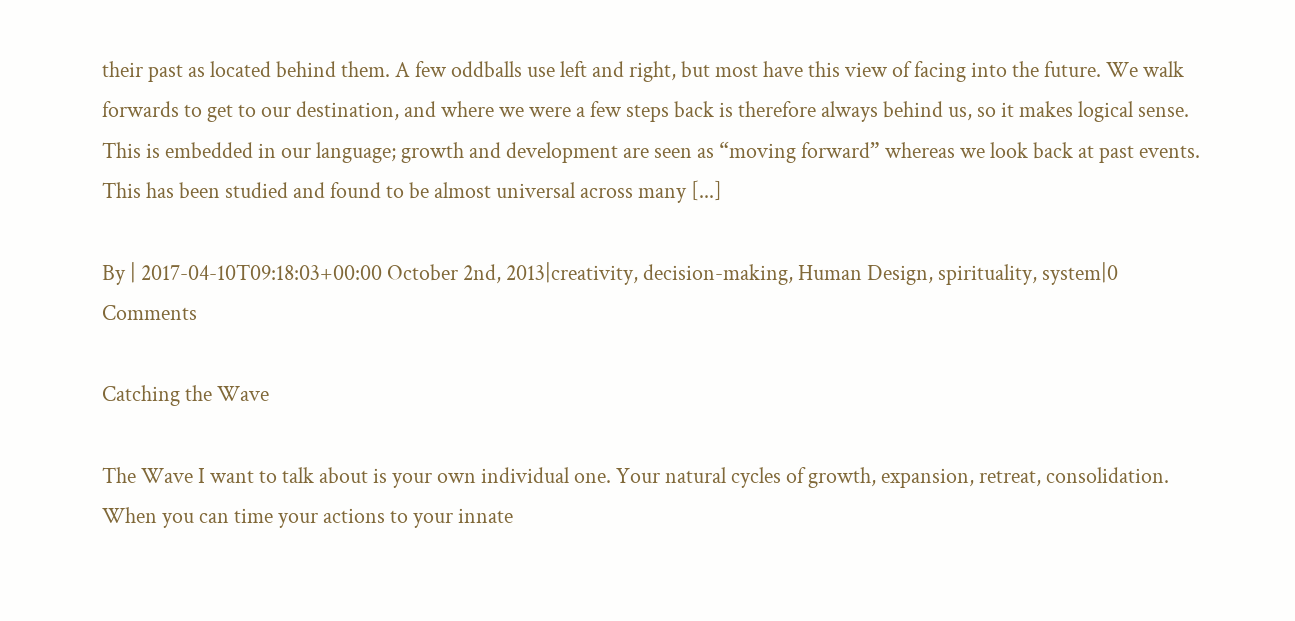their past as located behind them. A few oddballs use left and right, but most have this view of facing into the future. We walk forwards to get to our destination, and where we were a few steps back is therefore always behind us, so it makes logical sense. This is embedded in our language; growth and development are seen as “moving forward” whereas we look back at past events. This has been studied and found to be almost universal across many [...]

By | 2017-04-10T09:18:03+00:00 October 2nd, 2013|creativity, decision-making, Human Design, spirituality, system|0 Comments

Catching the Wave

The Wave I want to talk about is your own individual one. Your natural cycles of growth, expansion, retreat, consolidation. When you can time your actions to your innate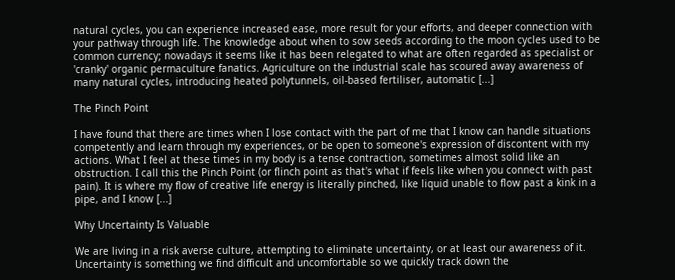natural cycles, you can experience increased ease, more result for your efforts, and deeper connection with your pathway through life. The knowledge about when to sow seeds according to the moon cycles used to be common currency; nowadays it seems like it has been relegated to what are often regarded as specialist or 'cranky' organic permaculture fanatics. Agriculture on the industrial scale has scoured away awareness of many natural cycles, introducing heated polytunnels, oil-based fertiliser, automatic [...]

The Pinch Point

I have found that there are times when I lose contact with the part of me that I know can handle situations competently and learn through my experiences, or be open to someone's expression of discontent with my actions. What I feel at these times in my body is a tense contraction, sometimes almost solid like an obstruction. I call this the Pinch Point (or flinch point as that's what if feels like when you connect with past pain). It is where my flow of creative life energy is literally pinched, like liquid unable to flow past a kink in a pipe, and I know [...]

Why Uncertainty Is Valuable

We are living in a risk averse culture, attempting to eliminate uncertainty, or at least our awareness of it. Uncertainty is something we find difficult and uncomfortable so we quickly track down the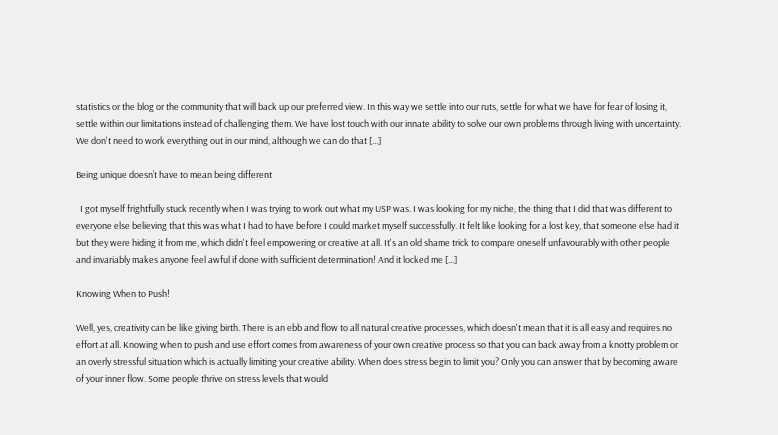statistics or the blog or the community that will back up our preferred view. In this way we settle into our ruts, settle for what we have for fear of losing it, settle within our limitations instead of challenging them. We have lost touch with our innate ability to solve our own problems through living with uncertainty. We don't need to work everything out in our mind, although we can do that [...]

Being unique doesn’t have to mean being different

  I got myself frightfully stuck recently when I was trying to work out what my USP was. I was looking for my niche, the thing that I did that was different to everyone else believing that this was what I had to have before I could market myself successfully. It felt like looking for a lost key, that someone else had it but they were hiding it from me, which didn't feel empowering or creative at all. It's an old shame trick to compare oneself unfavourably with other people and invariably makes anyone feel awful if done with sufficient determination! And it locked me [...]

Knowing When to Push!

Well, yes, creativity can be like giving birth. There is an ebb and flow to all natural creative processes, which doesn't mean that it is all easy and requires no effort at all. Knowing when to push and use effort comes from awareness of your own creative process so that you can back away from a knotty problem or an overly stressful situation which is actually limiting your creative ability. When does stress begin to limit you? Only you can answer that by becoming aware of your inner flow. Some people thrive on stress levels that would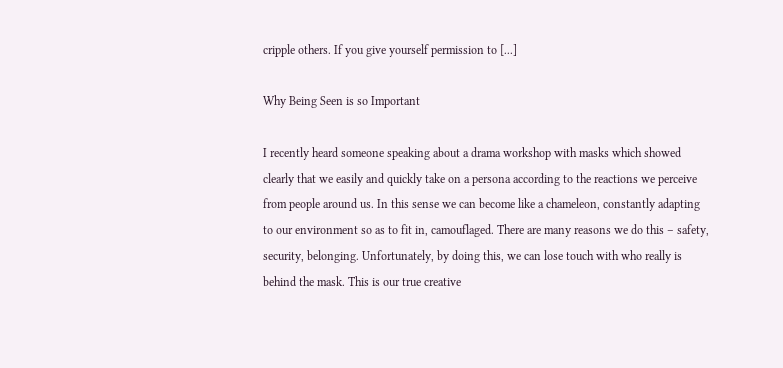cripple others. If you give yourself permission to [...]

Why Being Seen is so Important

I recently heard someone speaking about a drama workshop with masks which showed clearly that we easily and quickly take on a persona according to the reactions we perceive from people around us. In this sense we can become like a chameleon, constantly adapting to our environment so as to fit in, camouflaged. There are many reasons we do this – safety, security, belonging. Unfortunately, by doing this, we can lose touch with who really is behind the mask. This is our true creative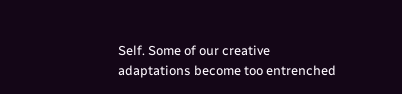Self. Some of our creative adaptations become too entrenched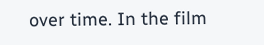over time. In the film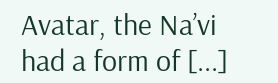Avatar, the Na’vi  had a form of [...]